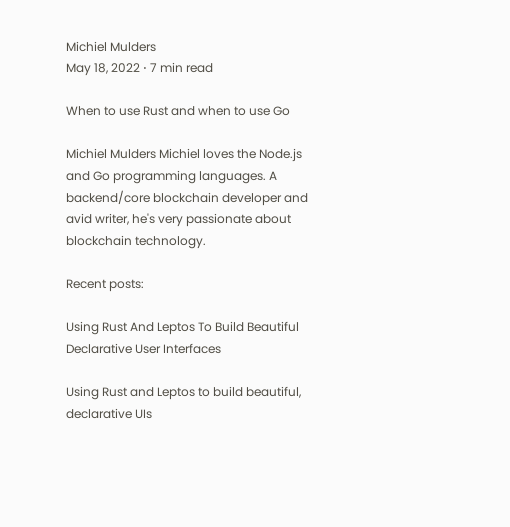Michiel Mulders
May 18, 2022 ⋅ 7 min read

When to use Rust and when to use Go

Michiel Mulders Michiel loves the Node.js and Go programming languages. A backend/core blockchain developer and avid writer, he's very passionate about blockchain technology.

Recent posts:

Using Rust And Leptos To Build Beautiful Declarative User Interfaces

Using Rust and Leptos to build beautiful, declarative UIs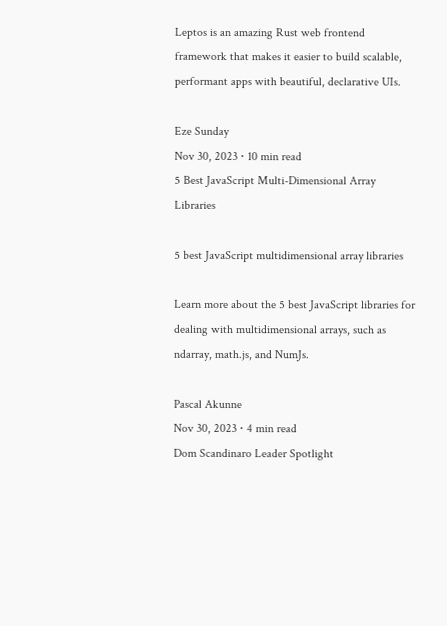Leptos is an amazing Rust web frontend framework that makes it easier to build scalable, performant apps with beautiful, declarative UIs.

Eze Sunday
Nov 30, 2023 ⋅ 10 min read
5 Best JavaScript Multi-Dimensional Array Libraries

5 best JavaScript multidimensional array libraries

Learn more about the 5 best JavaScript libraries for dealing with multidimensional arrays, such as ndarray, math.js, and NumJs.

Pascal Akunne
Nov 30, 2023 ⋅ 4 min read
Dom Scandinaro Leader Spotlight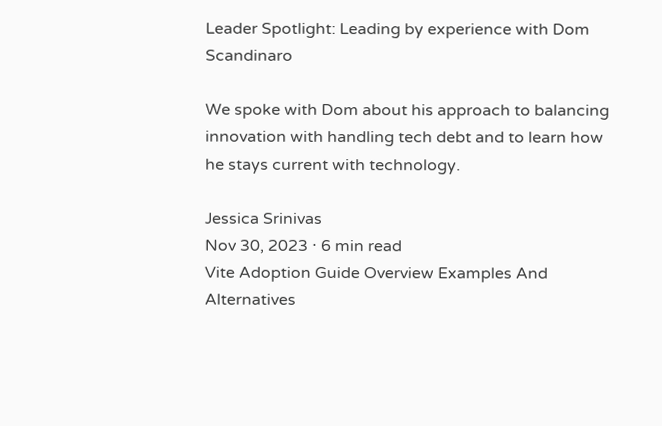Leader Spotlight: Leading by experience with Dom Scandinaro

We spoke with Dom about his approach to balancing innovation with handling tech debt and to learn how he stays current with technology.

Jessica Srinivas
Nov 30, 2023 ⋅ 6 min read
Vite Adoption Guide Overview Examples And Alternatives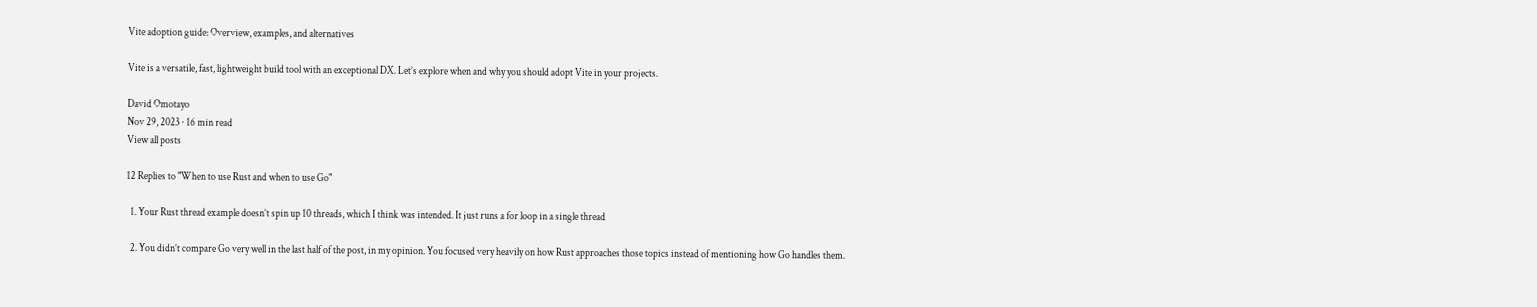Vite adoption guide: Overview, examples, and alternatives

Vite is a versatile, fast, lightweight build tool with an exceptional DX. Let’s explore when and why you should adopt Vite in your projects.

David Omotayo
Nov 29, 2023 ⋅ 16 min read
View all posts

12 Replies to "When to use Rust and when to use Go"

  1. Your Rust thread example doesn’t spin up 10 threads, which I think was intended. It just runs a for loop in a single thread

  2. You didn’t compare Go very well in the last half of the post, in my opinion. You focused very heavily on how Rust approaches those topics instead of mentioning how Go handles them.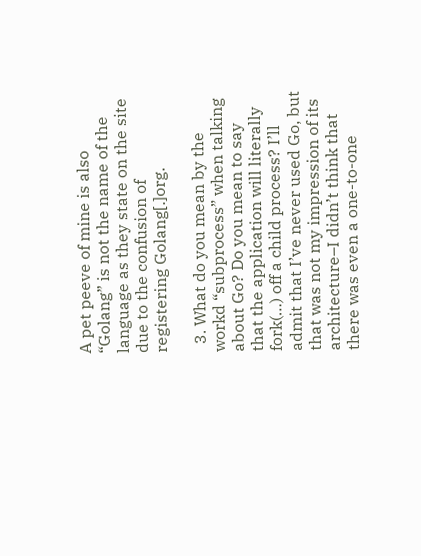A pet peeve of mine is also “Golang” is not the name of the language as they state on the site due to the confusion of registering Golang[.]org.

  3. What do you mean by the workd “subprocess” when talking about Go? Do you mean to say that the application will literally fork(…) off a child process? I’ll admit that I’ve never used Go, but that was not my impression of its architecture–I didn’t think that there was even a one-to-one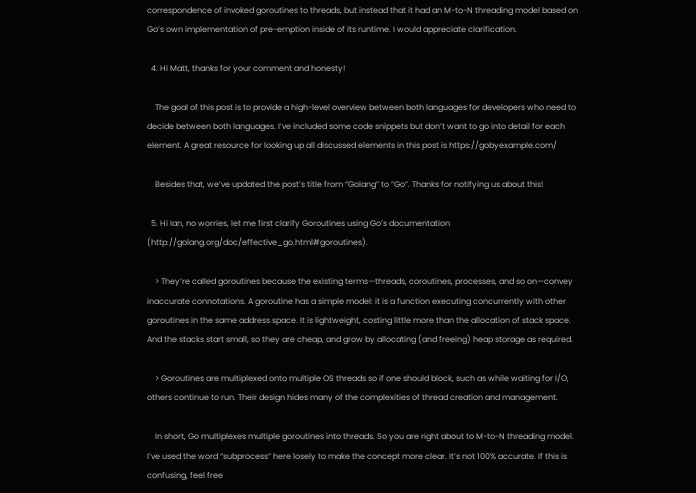correspondence of invoked goroutines to threads, but instead that it had an M-to-N threading model based on Go’s own implementation of pre-emption inside of its runtime. I would appreciate clarification.

  4. Hi Matt, thanks for your comment and honesty!

    The goal of this post is to provide a high-level overview between both languages for developers who need to decide between both languages. I’ve included some code snippets but don’t want to go into detail for each element. A great resource for looking up all discussed elements in this post is https://gobyexample.com/

    Besides that, we’ve updated the post’s title from “Golang” to “Go”. Thanks for notifying us about this!

  5. Hi Ian, no worries, let me first clarify Goroutines using Go’s documentation (http://golang.org/doc/effective_go.html#goroutines).

    > They’re called goroutines because the existing terms—threads, coroutines, processes, and so on—convey inaccurate connotations. A goroutine has a simple model: it is a function executing concurrently with other goroutines in the same address space. It is lightweight, costing little more than the allocation of stack space. And the stacks start small, so they are cheap, and grow by allocating (and freeing) heap storage as required.

    > Goroutines are multiplexed onto multiple OS threads so if one should block, such as while waiting for I/O, others continue to run. Their design hides many of the complexities of thread creation and management.

    In short, Go multiplexes multiple goroutines into threads. So you are right about to M-to-N threading model. I’ve used the word “subprocess” here losely to make the concept more clear. It’s not 100% accurate. If this is confusing, feel free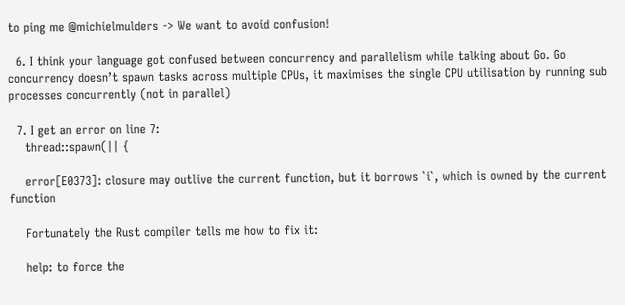to ping me @michielmulders -> We want to avoid confusion!

  6. I think your language got confused between concurrency and parallelism while talking about Go. Go concurrency doesn’t spawn tasks across multiple CPUs, it maximises the single CPU utilisation by running sub processes concurrently (not in parallel)

  7. I get an error on line 7:
    thread::spawn(|| {

    error[E0373]: closure may outlive the current function, but it borrows `i`, which is owned by the current function

    Fortunately the Rust compiler tells me how to fix it:

    help: to force the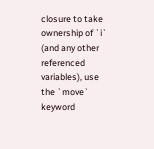closure to take ownership of `i` (and any other referenced variables), use the `move` keyword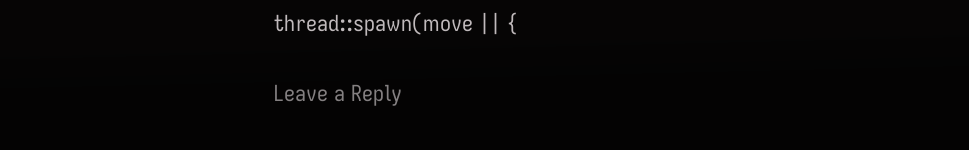thread::spawn(move || {

Leave a Reply